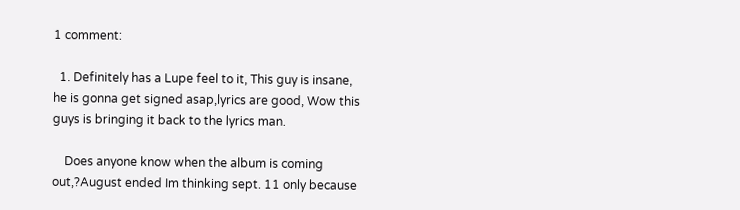1 comment:

  1. Definitely has a Lupe feel to it, This guy is insane, he is gonna get signed asap,lyrics are good, Wow this guys is bringing it back to the lyrics man.

    Does anyone know when the album is coming out,?August ended Im thinking sept. 11 only because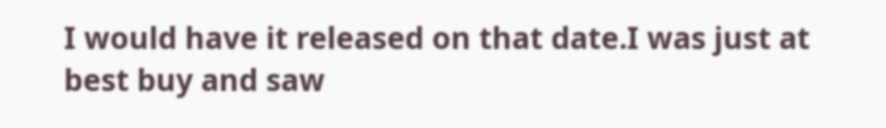I would have it released on that date.I was just at best buy and saw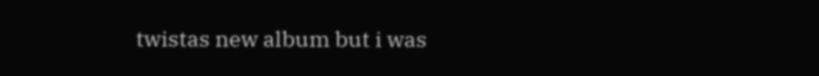twistas new album but i was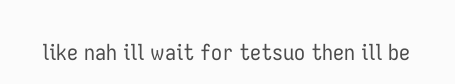like nah ill wait for tetsuo then ill be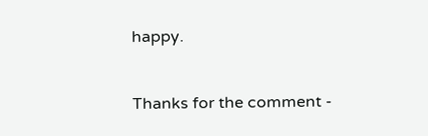happy.


Thanks for the comment -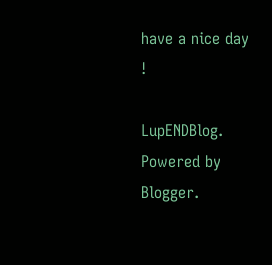have a nice day !

LupENDBlog. Powered by Blogger.